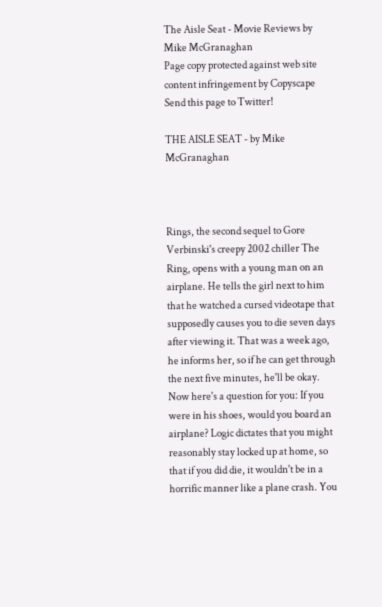The Aisle Seat - Movie Reviews by Mike McGranaghan
Page copy protected against web site content infringement by Copyscape
Send this page to Twitter!

THE AISLE SEAT - by Mike McGranaghan



Rings, the second sequel to Gore Verbinski's creepy 2002 chiller The Ring, opens with a young man on an airplane. He tells the girl next to him that he watched a cursed videotape that supposedly causes you to die seven days after viewing it. That was a week ago, he informs her, so if he can get through the next five minutes, he'll be okay. Now here's a question for you: If you were in his shoes, would you board an airplane? Logic dictates that you might reasonably stay locked up at home, so that if you did die, it wouldn't be in a horrific manner like a plane crash. You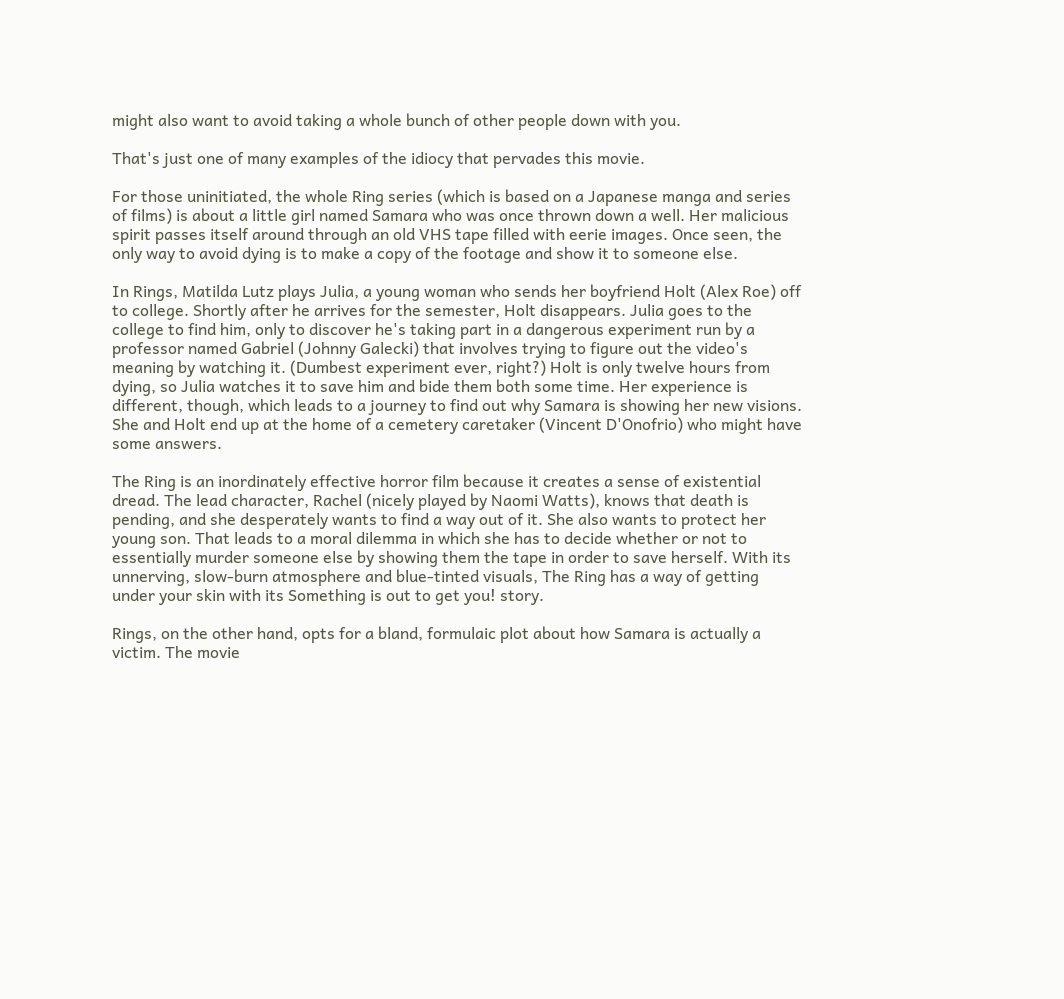might also want to avoid taking a whole bunch of other people down with you.

That's just one of many examples of the idiocy that pervades this movie.

For those uninitiated, the whole Ring series (which is based on a Japanese manga and series of films) is about a little girl named Samara who was once thrown down a well. Her malicious spirit passes itself around through an old VHS tape filled with eerie images. Once seen, the only way to avoid dying is to make a copy of the footage and show it to someone else.

In Rings, Matilda Lutz plays Julia, a young woman who sends her boyfriend Holt (Alex Roe) off to college. Shortly after he arrives for the semester, Holt disappears. Julia goes to the college to find him, only to discover he's taking part in a dangerous experiment run by a professor named Gabriel (Johnny Galecki) that involves trying to figure out the video's meaning by watching it. (Dumbest experiment ever, right?) Holt is only twelve hours from dying, so Julia watches it to save him and bide them both some time. Her experience is different, though, which leads to a journey to find out why Samara is showing her new visions. She and Holt end up at the home of a cemetery caretaker (Vincent D'Onofrio) who might have some answers.

The Ring is an inordinately effective horror film because it creates a sense of existential dread. The lead character, Rachel (nicely played by Naomi Watts), knows that death is pending, and she desperately wants to find a way out of it. She also wants to protect her young son. That leads to a moral dilemma in which she has to decide whether or not to essentially murder someone else by showing them the tape in order to save herself. With its unnerving, slow-burn atmosphere and blue-tinted visuals, The Ring has a way of getting under your skin with its Something is out to get you! story.

Rings, on the other hand, opts for a bland, formulaic plot about how Samara is actually a victim. The movie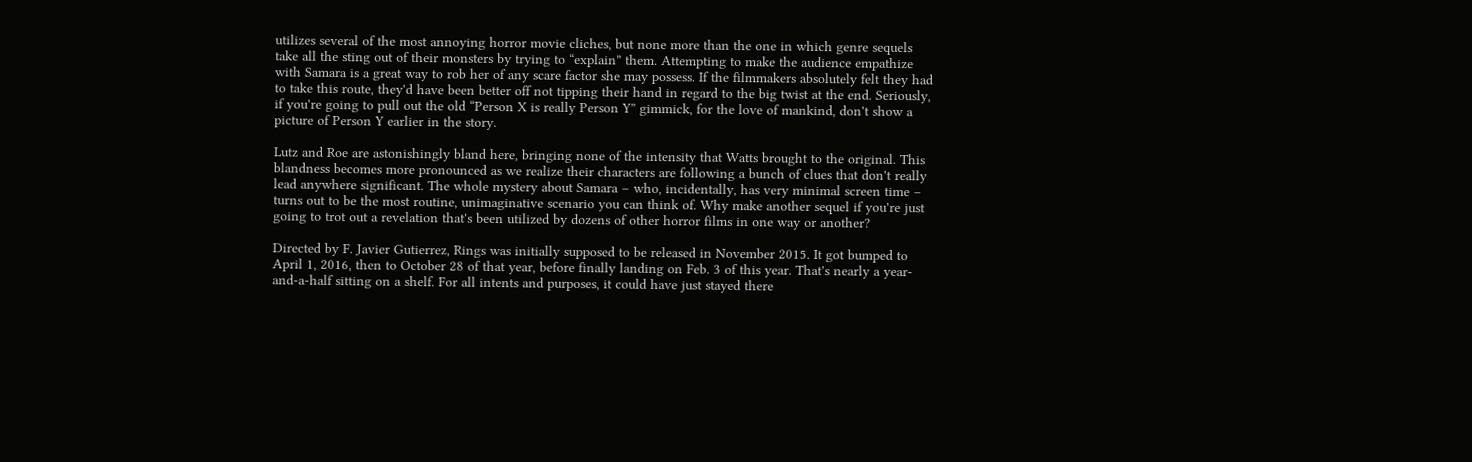utilizes several of the most annoying horror movie cliches, but none more than the one in which genre sequels take all the sting out of their monsters by trying to “explain” them. Attempting to make the audience empathize with Samara is a great way to rob her of any scare factor she may possess. If the filmmakers absolutely felt they had to take this route, they'd have been better off not tipping their hand in regard to the big twist at the end. Seriously, if you're going to pull out the old “Person X is really Person Y” gimmick, for the love of mankind, don't show a picture of Person Y earlier in the story.

Lutz and Roe are astonishingly bland here, bringing none of the intensity that Watts brought to the original. This blandness becomes more pronounced as we realize their characters are following a bunch of clues that don't really lead anywhere significant. The whole mystery about Samara – who, incidentally, has very minimal screen time – turns out to be the most routine, unimaginative scenario you can think of. Why make another sequel if you're just going to trot out a revelation that's been utilized by dozens of other horror films in one way or another?

Directed by F. Javier Gutierrez, Rings was initially supposed to be released in November 2015. It got bumped to April 1, 2016, then to October 28 of that year, before finally landing on Feb. 3 of this year. That's nearly a year-and-a-half sitting on a shelf. For all intents and purposes, it could have just stayed there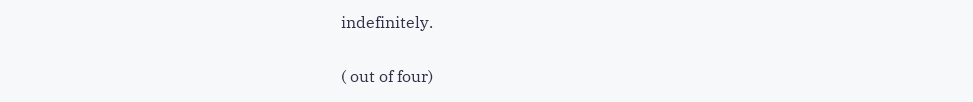indefinitely.

( out of four)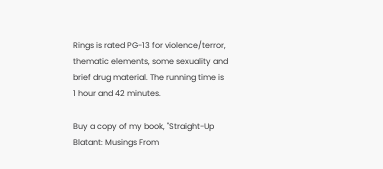Rings is rated PG-13 for violence/terror, thematic elements, some sexuality and brief drug material. The running time is 1 hour and 42 minutes.

Buy a copy of my book, "Straight-Up Blatant: Musings From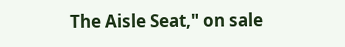The Aisle Seat," on sale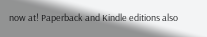now at! Paperback and Kindle editions also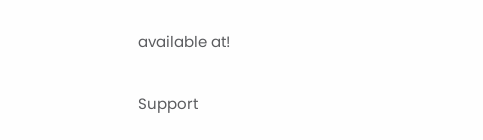available at!

Support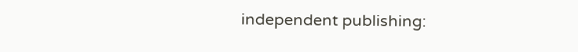independent publishing: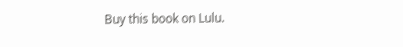Buy this book on Lulu.